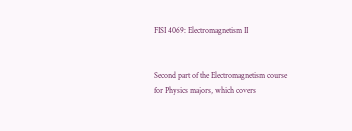FISI 4069: Electromagnetism II


Second part of the Electromagnetism course for Physics majors, which covers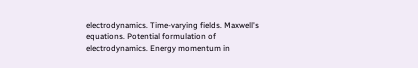electrodynamics. Time-varying fields. Maxwell's equations. Potential formulation of electrodynamics. Energy momentum in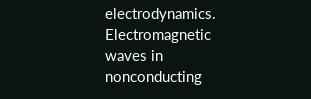electrodynamics. Electromagnetic waves in nonconducting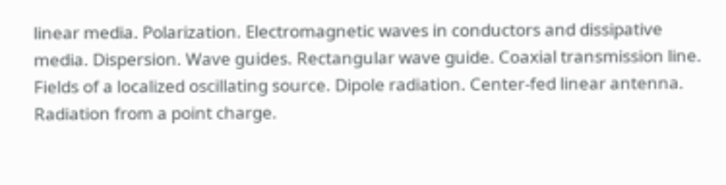linear media. Polarization. Electromagnetic waves in conductors and dissipative media. Dispersion. Wave guides. Rectangular wave guide. Coaxial transmission line. Fields of a localized oscillating source. Dipole radiation. Center-fed linear antenna. Radiation from a point charge.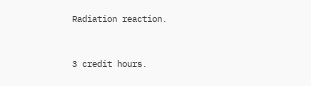Radiation reaction.


3 credit hours.